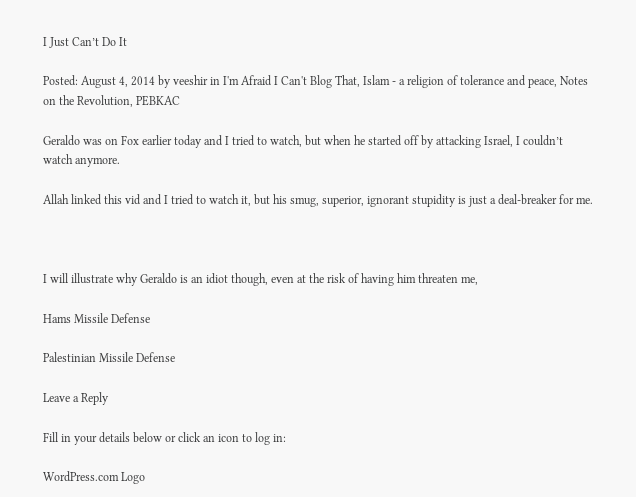I Just Can’t Do It

Posted: August 4, 2014 by veeshir in I'm Afraid I Can't Blog That, Islam - a religion of tolerance and peace, Notes on the Revolution, PEBKAC

Geraldo was on Fox earlier today and I tried to watch, but when he started off by attacking Israel, I couldn’t watch anymore.

Allah linked this vid and I tried to watch it, but his smug, superior, ignorant stupidity is just a deal-breaker for me.



I will illustrate why Geraldo is an idiot though, even at the risk of having him threaten me,

Hams Missile Defense

Palestinian Missile Defense

Leave a Reply

Fill in your details below or click an icon to log in:

WordPress.com Logo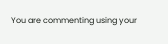You are commenting using your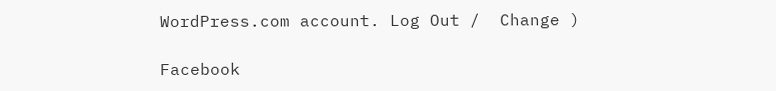WordPress.com account. Log Out /  Change )

Facebook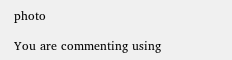photo

You are commenting using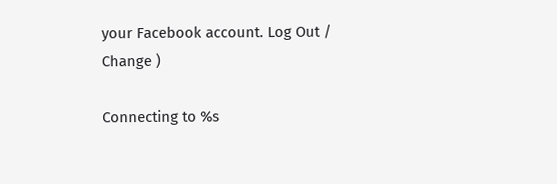your Facebook account. Log Out /  Change )

Connecting to %s